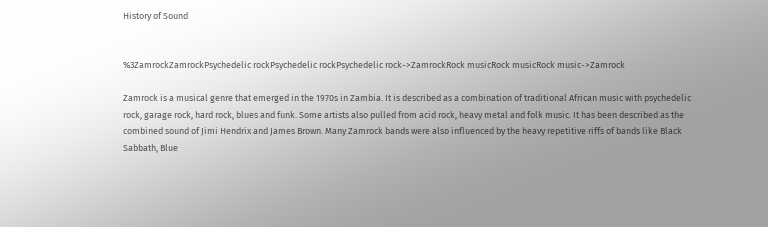History of Sound


%3ZamrockZamrockPsychedelic rockPsychedelic rockPsychedelic rock->ZamrockRock musicRock musicRock music->Zamrock

Zamrock is a musical genre that emerged in the 1970s in Zambia. It is described as a combination of traditional African music with psychedelic rock, garage rock, hard rock, blues and funk. Some artists also pulled from acid rock, heavy metal and folk music. It has been described as the combined sound of Jimi Hendrix and James Brown. Many Zamrock bands were also influenced by the heavy repetitive riffs of bands like Black Sabbath, Blue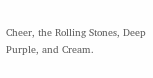Cheer, the Rolling Stones, Deep Purple, and Cream.